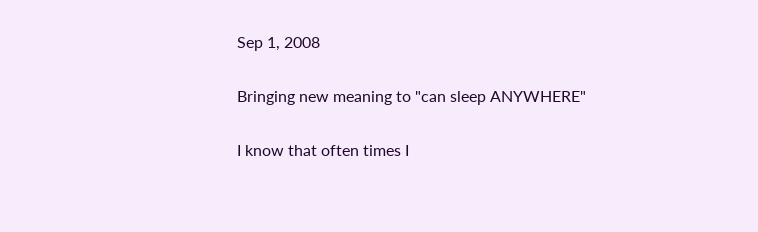Sep 1, 2008

Bringing new meaning to "can sleep ANYWHERE"

I know that often times I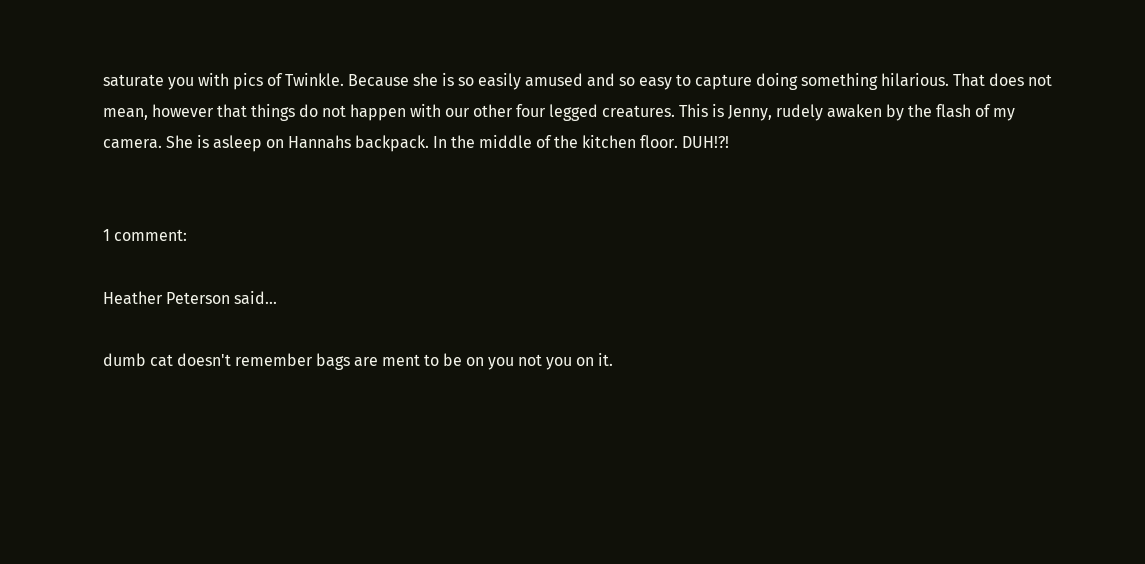saturate you with pics of Twinkle. Because she is so easily amused and so easy to capture doing something hilarious. That does not mean, however that things do not happen with our other four legged creatures. This is Jenny, rudely awaken by the flash of my camera. She is asleep on Hannahs backpack. In the middle of the kitchen floor. DUH!?!


1 comment:

Heather Peterson said...

dumb cat doesn't remember bags are ment to be on you not you on it.